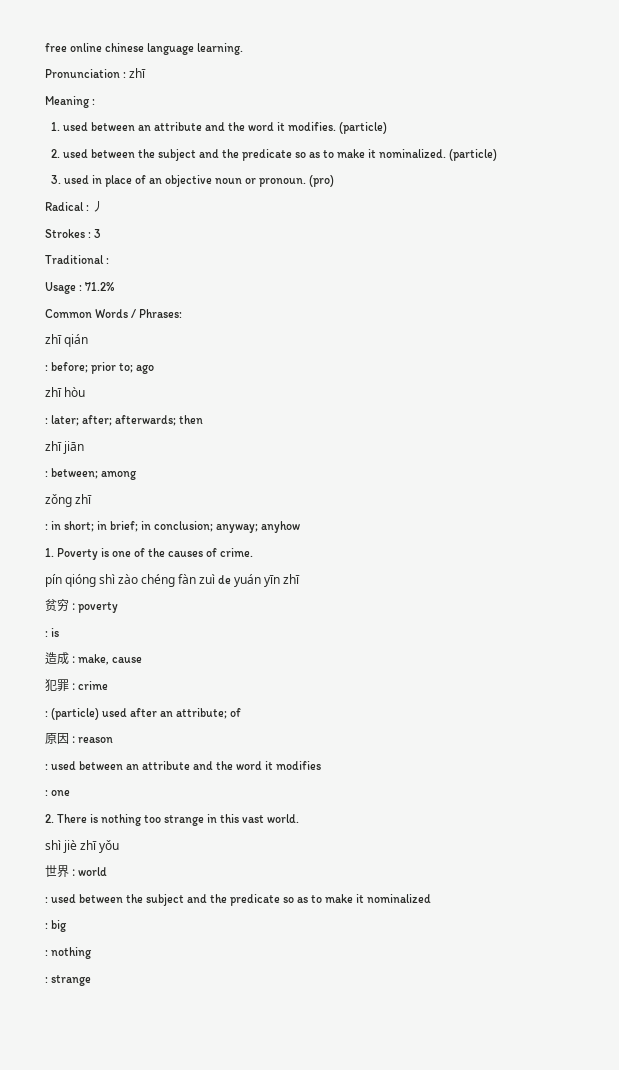free online chinese language learning.
Pronunciation : zhī
Meaning :
  1. used between an attribute and the word it modifies. (particle)
  2. used between the subject and the predicate so as to make it nominalized. (particle)
  3. used in place of an objective noun or pronoun. (pro)
Radical : 丿
Strokes : 3
Traditional :
Usage : 71.2%
Common Words / Phrases:
zhī qián
: before; prior to; ago
zhī hòu
: later; after; afterwards; then
zhī jiān
: between; among
zǒng zhī
: in short; in brief; in conclusion; anyway; anyhow
1. Poverty is one of the causes of crime.
pín qióng shì zào chéng fàn zuì de yuán yīn zhī
贫穷 : poverty
: is
造成 : make, cause
犯罪 : crime
: (particle) used after an attribute; of
原因 : reason
: used between an attribute and the word it modifies
: one
2. There is nothing too strange in this vast world.
shì jiè zhī yǒu
世界 : world
: used between the subject and the predicate so as to make it nominalized
: big
: nothing
: strange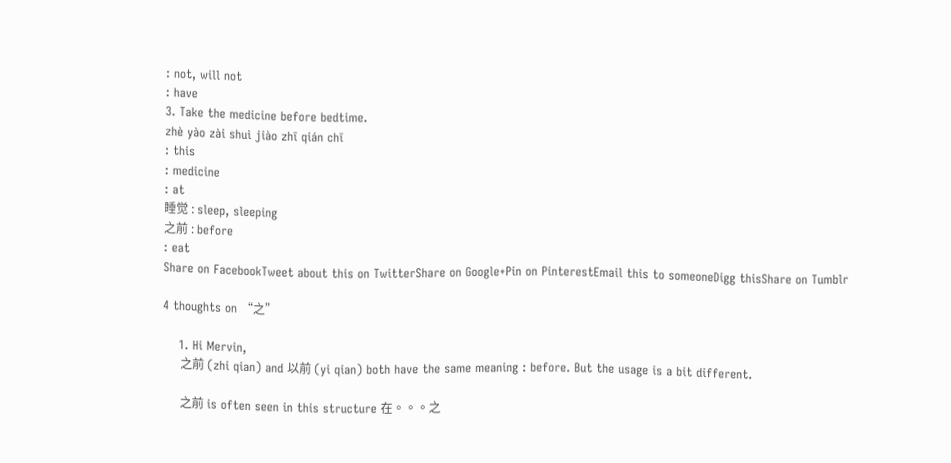: not, will not
: have
3. Take the medicine before bedtime.
zhè yào zài shuì jiào zhī qián chī
: this
: medicine
: at
睡觉 : sleep, sleeping
之前 : before
: eat
Share on FacebookTweet about this on TwitterShare on Google+Pin on PinterestEmail this to someoneDigg thisShare on Tumblr

4 thoughts on “之”

    1. Hi Mervin,
      之前 (zhi qian) and 以前 (yi qian) both have the same meaning : before. But the usage is a bit different.

      之前 is often seen in this structure 在。。。之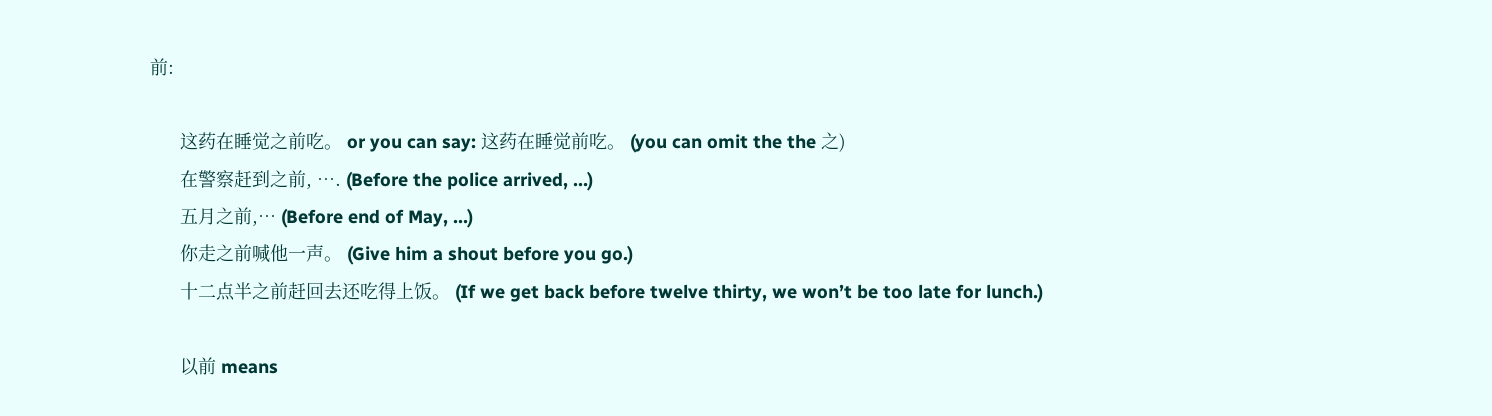前:

      这药在睡觉之前吃。 or you can say: 这药在睡觉前吃。 (you can omit the the 之)
      在警察赶到之前, …. (Before the police arrived, …)
      五月之前,… (Before end of May, …)
      你走之前喊他一声。 (Give him a shout before you go.)
      十二点半之前赶回去还吃得上饭。 (If we get back before twelve thirty, we won’t be too late for lunch.)

      以前 means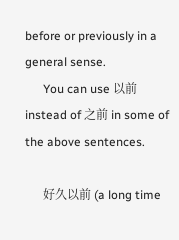before or previously in a general sense.
      You can use 以前 instead of 之前 in some of the above sentences.

      好久以前 (a long time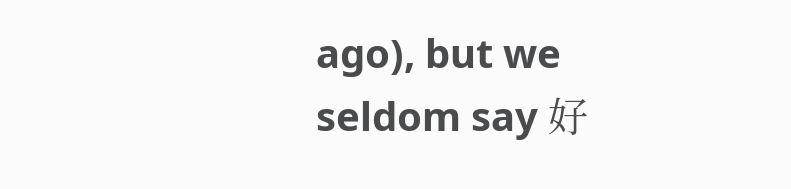ago), but we seldom say 好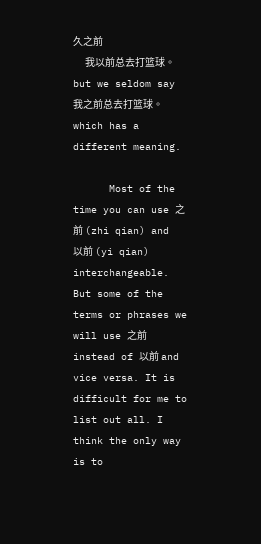久之前
      我以前总去打篮球。 but we seldom say 我之前总去打篮球。 which has a different meaning.

      Most of the time you can use 之前 (zhi qian) and 以前 (yi qian) interchangeable. But some of the terms or phrases we will use 之前 instead of 以前 and vice versa. It is difficult for me to list out all. I think the only way is to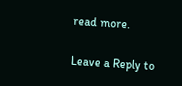read more.

Leave a Reply to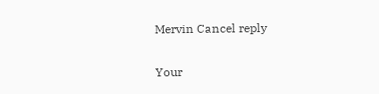Mervin Cancel reply

Your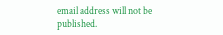email address will not be published.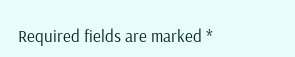Required fields are marked *